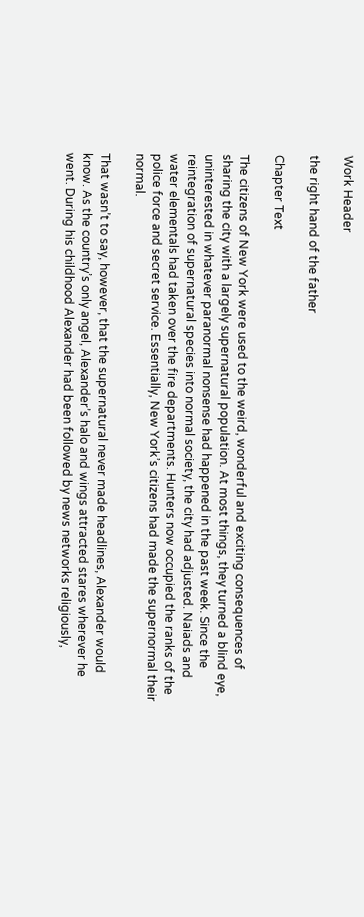Work Header

the right hand of the father

Chapter Text

The citizens of New York were used to the weird, wonderful and exciting consequences of sharing the city with a largely supernatural population. At most things, they turned a blind eye, uninterested in whatever paranormal nonsense had happened in the past week. Since the reintegration of supernatural species into normal society, the city had adjusted. Naiads and water elementals had taken over the fire departments. Hunters now occupied the ranks of the police force and secret service. Essentially, New York’s citizens had made the supernormal their normal.

That wasn’t to say, however, that the supernatural never made headlines, Alexander would know. As the country’s only angel, Alexander’s halo and wings attracted stares wherever he went. During his childhood Alexander had been followed by news networks religiously,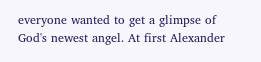everyone wanted to get a glimpse of God's newest angel. At first Alexander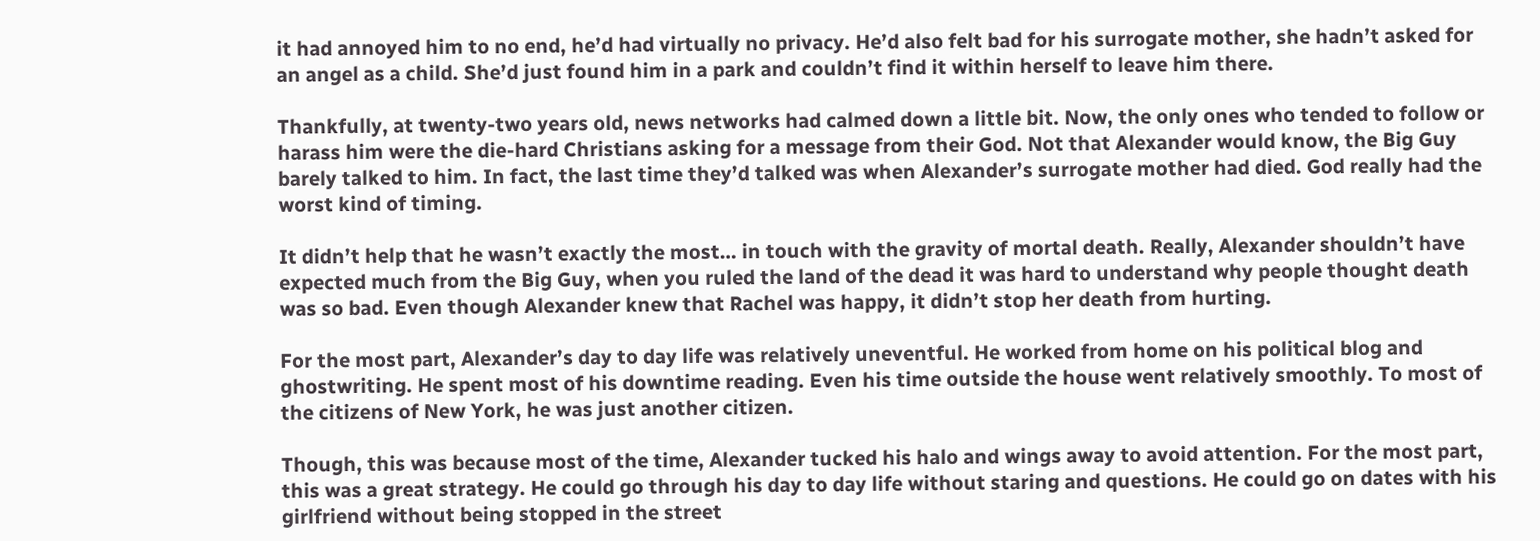it had annoyed him to no end, he’d had virtually no privacy. He’d also felt bad for his surrogate mother, she hadn’t asked for an angel as a child. She’d just found him in a park and couldn’t find it within herself to leave him there.

Thankfully, at twenty-two years old, news networks had calmed down a little bit. Now, the only ones who tended to follow or harass him were the die-hard Christians asking for a message from their God. Not that Alexander would know, the Big Guy barely talked to him. In fact, the last time they’d talked was when Alexander’s surrogate mother had died. God really had the worst kind of timing.

It didn’t help that he wasn’t exactly the most… in touch with the gravity of mortal death. Really, Alexander shouldn’t have expected much from the Big Guy, when you ruled the land of the dead it was hard to understand why people thought death was so bad. Even though Alexander knew that Rachel was happy, it didn’t stop her death from hurting.

For the most part, Alexander’s day to day life was relatively uneventful. He worked from home on his political blog and ghostwriting. He spent most of his downtime reading. Even his time outside the house went relatively smoothly. To most of the citizens of New York, he was just another citizen.

Though, this was because most of the time, Alexander tucked his halo and wings away to avoid attention. For the most part, this was a great strategy. He could go through his day to day life without staring and questions. He could go on dates with his girlfriend without being stopped in the street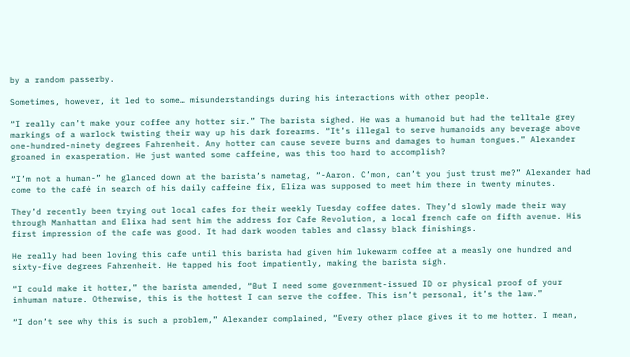by a random passerby.

Sometimes, however, it led to some… misunderstandings during his interactions with other people.

“I really can’t make your coffee any hotter sir.” The barista sighed. He was a humanoid but had the telltale grey markings of a warlock twisting their way up his dark forearms. “It’s illegal to serve humanoids any beverage above one-hundred-ninety degrees Fahrenheit. Any hotter can cause severe burns and damages to human tongues.” Alexander groaned in exasperation. He just wanted some caffeine, was this too hard to accomplish?

“I’m not a human-” he glanced down at the barista’s nametag, “-Aaron. C’mon, can’t you just trust me?” Alexander had come to the café in search of his daily caffeine fix, Eliza was supposed to meet him there in twenty minutes.

They’d recently been trying out local cafes for their weekly Tuesday coffee dates. They’d slowly made their way through Manhattan and Elixa had sent him the address for Cafe Revolution, a local french cafe on fifth avenue. His first impression of the cafe was good. It had dark wooden tables and classy black finishings.

He really had been loving this cafe until this barista had given him lukewarm coffee at a measly one hundred and sixty-five degrees Fahrenheit. He tapped his foot impatiently, making the barista sigh.

“I could make it hotter,” the barista amended, “But I need some government-issued ID or physical proof of your inhuman nature. Otherwise, this is the hottest I can serve the coffee. This isn’t personal, it’s the law.”

“I don’t see why this is such a problem,” Alexander complained, “Every other place gives it to me hotter. I mean,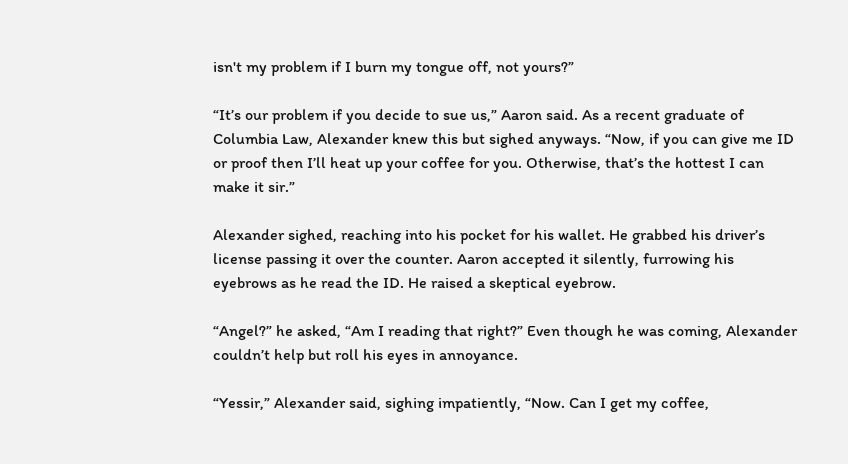isn't my problem if I burn my tongue off, not yours?”

“It’s our problem if you decide to sue us,” Aaron said. As a recent graduate of Columbia Law, Alexander knew this but sighed anyways. “Now, if you can give me ID or proof then I’ll heat up your coffee for you. Otherwise, that’s the hottest I can make it sir.”

Alexander sighed, reaching into his pocket for his wallet. He grabbed his driver’s license passing it over the counter. Aaron accepted it silently, furrowing his eyebrows as he read the ID. He raised a skeptical eyebrow.

“Angel?” he asked, “Am I reading that right?” Even though he was coming, Alexander couldn’t help but roll his eyes in annoyance.

“Yessir,” Alexander said, sighing impatiently, “Now. Can I get my coffee,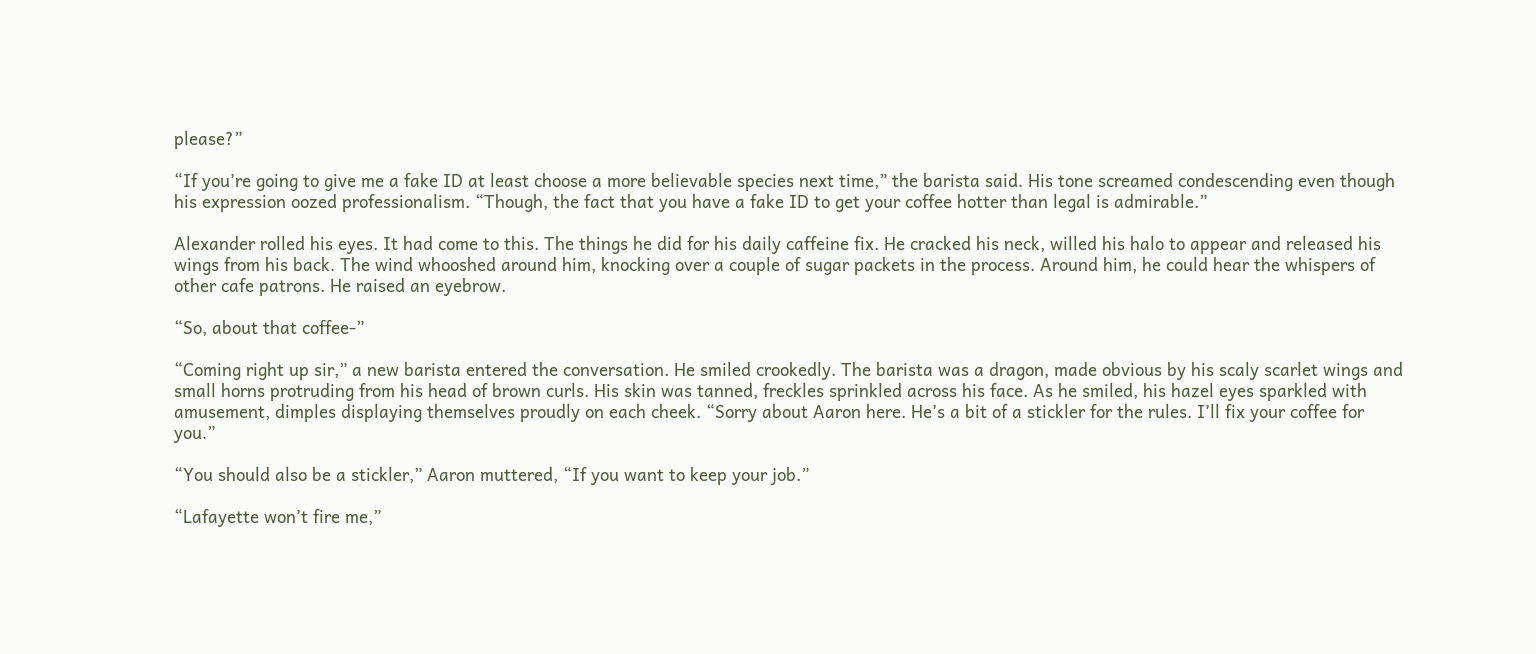please?”

“If you’re going to give me a fake ID at least choose a more believable species next time,” the barista said. His tone screamed condescending even though his expression oozed professionalism. “Though, the fact that you have a fake ID to get your coffee hotter than legal is admirable.”

Alexander rolled his eyes. It had come to this. The things he did for his daily caffeine fix. He cracked his neck, willed his halo to appear and released his wings from his back. The wind whooshed around him, knocking over a couple of sugar packets in the process. Around him, he could hear the whispers of other cafe patrons. He raised an eyebrow.

“So, about that coffee-”

“Coming right up sir,” a new barista entered the conversation. He smiled crookedly. The barista was a dragon, made obvious by his scaly scarlet wings and small horns protruding from his head of brown curls. His skin was tanned, freckles sprinkled across his face. As he smiled, his hazel eyes sparkled with amusement, dimples displaying themselves proudly on each cheek. “Sorry about Aaron here. He’s a bit of a stickler for the rules. I’ll fix your coffee for you.”

“You should also be a stickler,” Aaron muttered, “If you want to keep your job.”

“Lafayette won’t fire me,”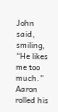John said, smiling, “He likes me too much.” Aaron rolled his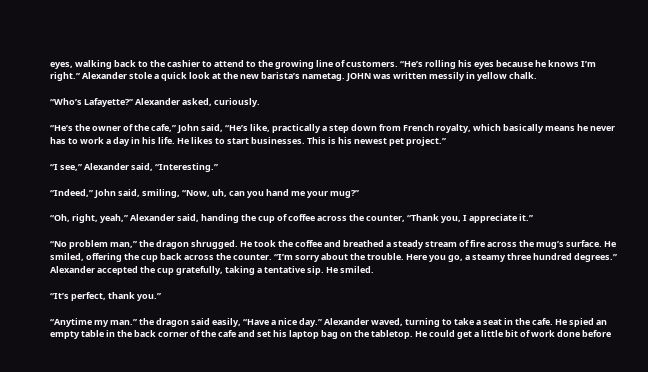eyes, walking back to the cashier to attend to the growing line of customers. “He’s rolling his eyes because he knows I’m right.” Alexander stole a quick look at the new barista’s nametag. JOHN was written messily in yellow chalk.

“Who’s Lafayette?” Alexander asked, curiously.

“He’s the owner of the cafe,” John said, “He’s like, practically a step down from French royalty, which basically means he never has to work a day in his life. He likes to start businesses. This is his newest pet project.”

“I see,” Alexander said, “Interesting.”

“Indeed,” John said, smiling, “Now, uh, can you hand me your mug?”

“Oh, right, yeah,” Alexander said, handing the cup of coffee across the counter, “Thank you, I appreciate it.”

“No problem man,” the dragon shrugged. He took the coffee and breathed a steady stream of fire across the mug’s surface. He smiled, offering the cup back across the counter. “I’m sorry about the trouble. Here you go, a steamy three hundred degrees.” Alexander accepted the cup gratefully, taking a tentative sip. He smiled.

“It’s perfect, thank you.”

“Anytime my man.” the dragon said easily, “Have a nice day.” Alexander waved, turning to take a seat in the cafe. He spied an empty table in the back corner of the cafe and set his laptop bag on the tabletop. He could get a little bit of work done before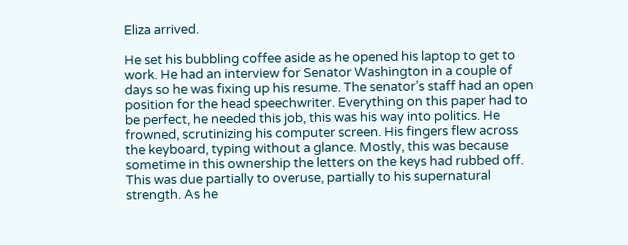Eliza arrived.

He set his bubbling coffee aside as he opened his laptop to get to work. He had an interview for Senator Washington in a couple of days so he was fixing up his resume. The senator’s staff had an open position for the head speechwriter. Everything on this paper had to be perfect, he needed this job, this was his way into politics. He frowned, scrutinizing his computer screen. His fingers flew across the keyboard, typing without a glance. Mostly, this was because sometime in this ownership the letters on the keys had rubbed off. This was due partially to overuse, partially to his supernatural strength. As he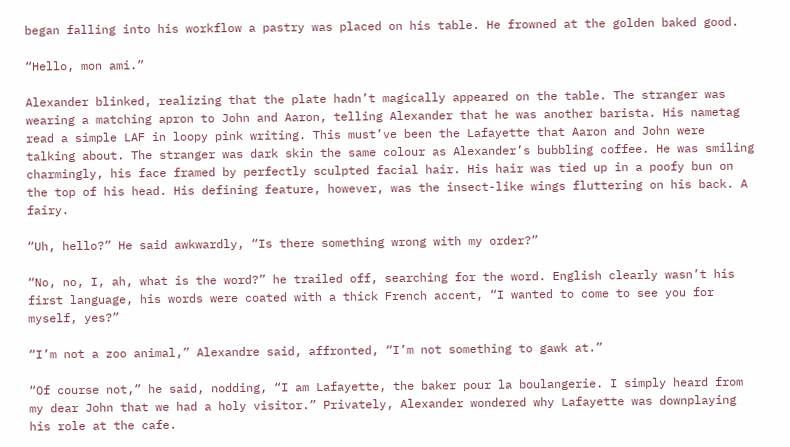began falling into his workflow a pastry was placed on his table. He frowned at the golden baked good.

“Hello, mon ami.”

Alexander blinked, realizing that the plate hadn’t magically appeared on the table. The stranger was wearing a matching apron to John and Aaron, telling Alexander that he was another barista. His nametag read a simple LAF in loopy pink writing. This must’ve been the Lafayette that Aaron and John were talking about. The stranger was dark skin the same colour as Alexander’s bubbling coffee. He was smiling charmingly, his face framed by perfectly sculpted facial hair. His hair was tied up in a poofy bun on the top of his head. His defining feature, however, was the insect-like wings fluttering on his back. A fairy.

“Uh, hello?” He said awkwardly, “Is there something wrong with my order?”

“No, no, I, ah, what is the word?” he trailed off, searching for the word. English clearly wasn’t his first language, his words were coated with a thick French accent, “I wanted to come to see you for myself, yes?”

“I’m not a zoo animal,” Alexandre said, affronted, “I’m not something to gawk at.”

“Of course not,” he said, nodding, “I am Lafayette, the baker pour la boulangerie. I simply heard from my dear John that we had a holy visitor.” Privately, Alexander wondered why Lafayette was downplaying his role at the cafe.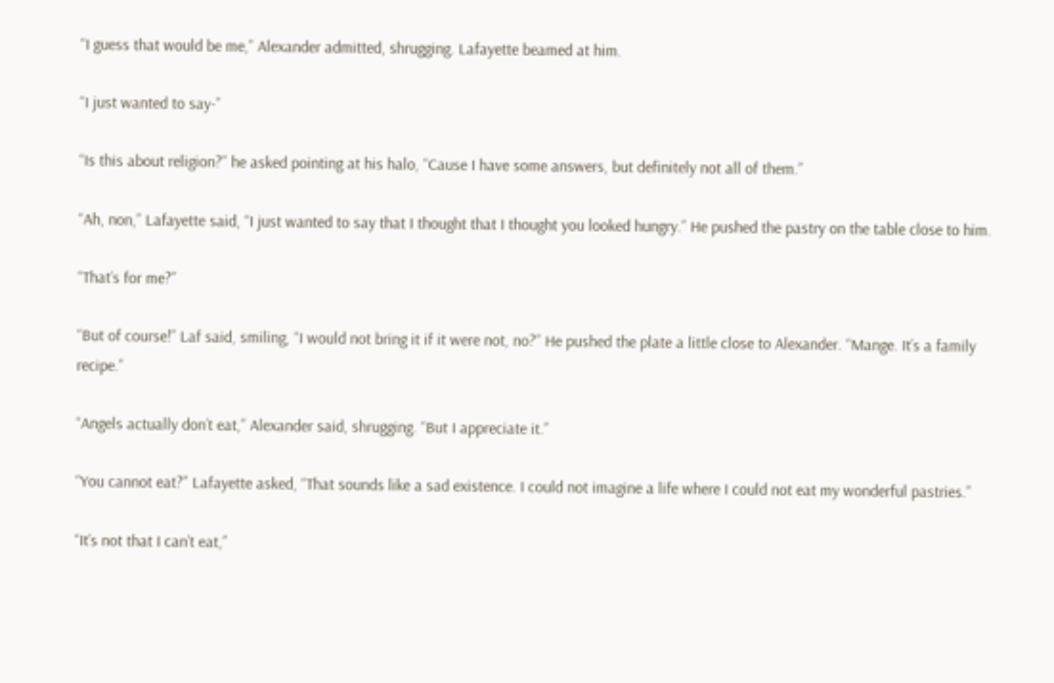“I guess that would be me,” Alexander admitted, shrugging. Lafayette beamed at him.

“I just wanted to say-”

“Is this about religion?” he asked pointing at his halo, “Cause I have some answers, but definitely not all of them.”

“Ah, non,” Lafayette said, “I just wanted to say that I thought that I thought you looked hungry.” He pushed the pastry on the table close to him.

“That’s for me?”

“But of course!” Laf said, smiling, “I would not bring it if it were not, no?” He pushed the plate a little close to Alexander. “Mange. It’s a family recipe.”

“Angels actually don’t eat,” Alexander said, shrugging. “But I appreciate it.”

“You cannot eat?” Lafayette asked, “That sounds like a sad existence. I could not imagine a life where I could not eat my wonderful pastries.”

“It’s not that I can’t eat,”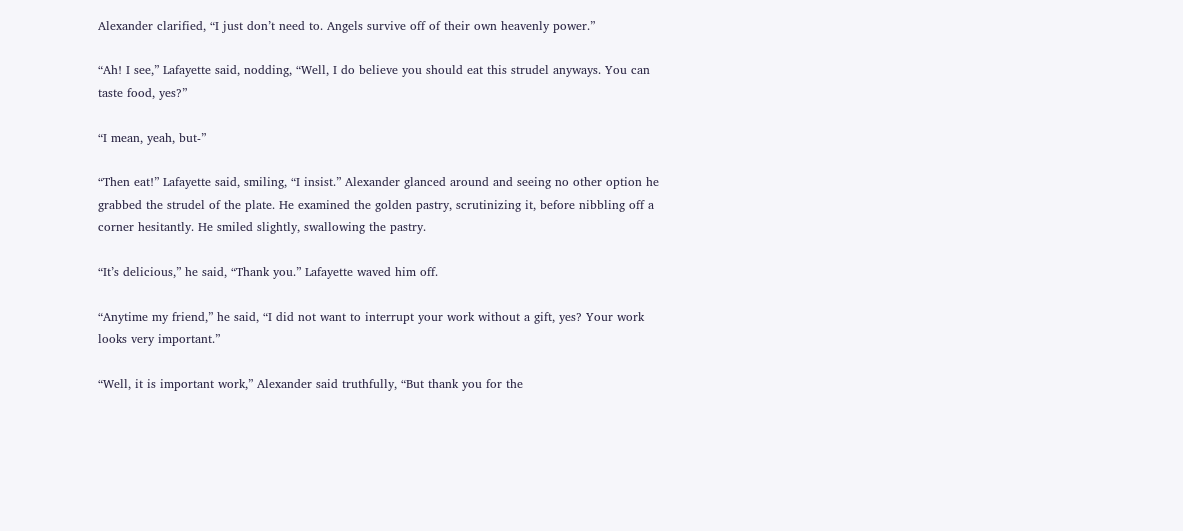Alexander clarified, “I just don’t need to. Angels survive off of their own heavenly power.”

“Ah! I see,” Lafayette said, nodding, “Well, I do believe you should eat this strudel anyways. You can taste food, yes?”

“I mean, yeah, but-”

“Then eat!” Lafayette said, smiling, “I insist.” Alexander glanced around and seeing no other option he grabbed the strudel of the plate. He examined the golden pastry, scrutinizing it, before nibbling off a corner hesitantly. He smiled slightly, swallowing the pastry.

“It’s delicious,” he said, “Thank you.” Lafayette waved him off.

“Anytime my friend,” he said, “I did not want to interrupt your work without a gift, yes? Your work looks very important.”

“Well, it is important work,” Alexander said truthfully, “But thank you for the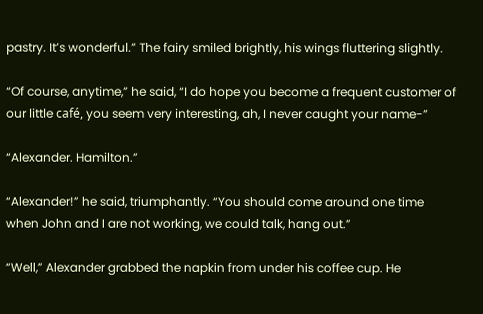pastry. It’s wonderful.” The fairy smiled brightly, his wings fluttering slightly.

“Of course, anytime,” he said, “I do hope you become a frequent customer of our little café, you seem very interesting, ah, I never caught your name-”

“Alexander. Hamilton.”

“Alexander!” he said, triumphantly. “You should come around one time when John and I are not working, we could talk, hang out.”

“Well,” Alexander grabbed the napkin from under his coffee cup. He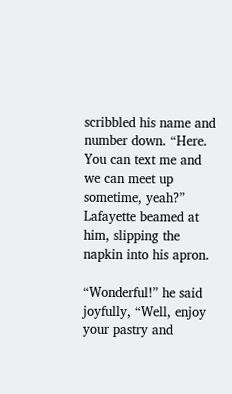scribbled his name and number down. “Here. You can text me and we can meet up sometime, yeah?” Lafayette beamed at him, slipping the napkin into his apron.

“Wonderful!” he said joyfully, “Well, enjoy your pastry and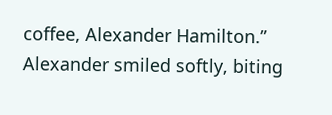coffee, Alexander Hamilton.” Alexander smiled softly, biting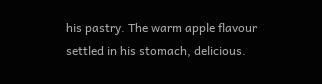his pastry. The warm apple flavour settled in his stomach, delicious.